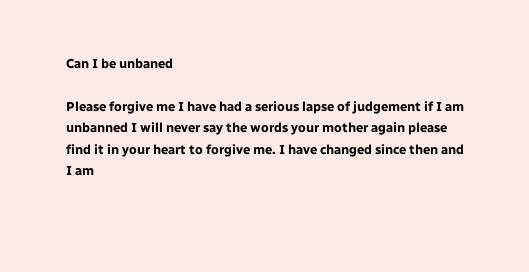Can I be unbaned

Please forgive me I have had a serious lapse of judgement if I am unbanned I will never say the words your mother again please find it in your heart to forgive me. I have changed since then and I am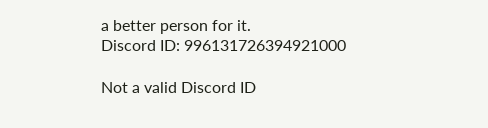a better person for it.
Discord ID: 996131726394921000

Not a valid Discord ID